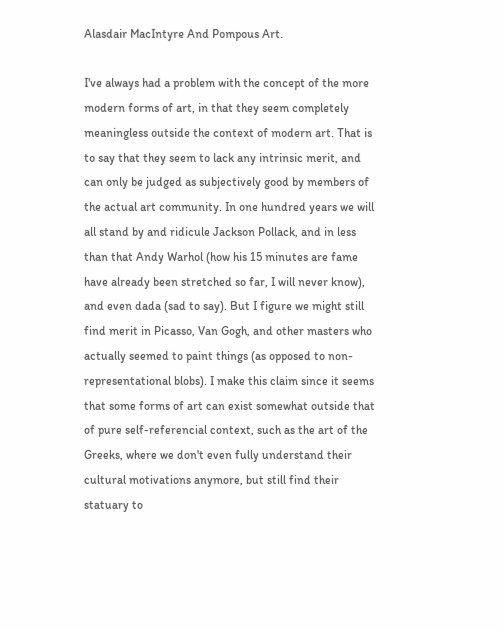Alasdair MacIntyre And Pompous Art.

I've always had a problem with the concept of the more modern forms of art, in that they seem completely meaningless outside the context of modern art. That is to say that they seem to lack any intrinsic merit, and can only be judged as subjectively good by members of the actual art community. In one hundred years we will all stand by and ridicule Jackson Pollack, and in less than that Andy Warhol (how his 15 minutes are fame have already been stretched so far, I will never know), and even dada (sad to say). But I figure we might still find merit in Picasso, Van Gogh, and other masters who actually seemed to paint things (as opposed to non-representational blobs). I make this claim since it seems that some forms of art can exist somewhat outside that of pure self-referencial context, such as the art of the Greeks, where we don't even fully understand their cultural motivations anymore, but still find their statuary to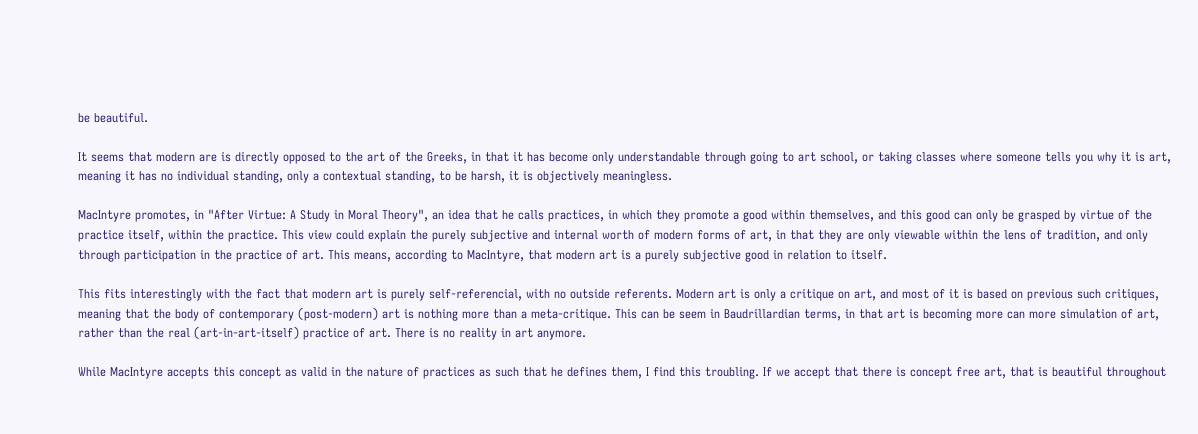be beautiful.

It seems that modern are is directly opposed to the art of the Greeks, in that it has become only understandable through going to art school, or taking classes where someone tells you why it is art, meaning it has no individual standing, only a contextual standing, to be harsh, it is objectively meaningless.

MacIntyre promotes, in "After Virtue: A Study in Moral Theory", an idea that he calls practices, in which they promote a good within themselves, and this good can only be grasped by virtue of the practice itself, within the practice. This view could explain the purely subjective and internal worth of modern forms of art, in that they are only viewable within the lens of tradition, and only through participation in the practice of art. This means, according to MacIntyre, that modern art is a purely subjective good in relation to itself.

This fits interestingly with the fact that modern art is purely self-referencial, with no outside referents. Modern art is only a critique on art, and most of it is based on previous such critiques, meaning that the body of contemporary (post-modern) art is nothing more than a meta-critique. This can be seem in Baudrillardian terms, in that art is becoming more can more simulation of art, rather than the real (art-in-art-itself) practice of art. There is no reality in art anymore.

While MacIntyre accepts this concept as valid in the nature of practices as such that he defines them, I find this troubling. If we accept that there is concept free art, that is beautiful throughout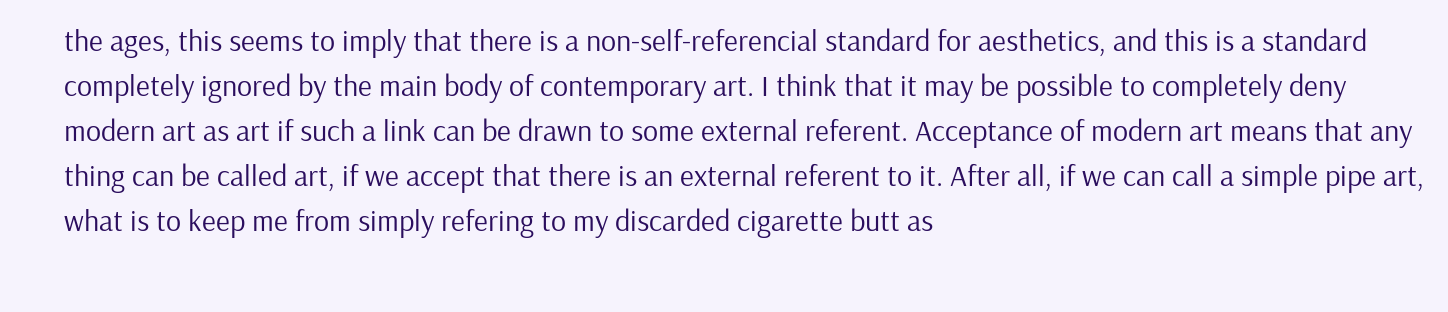the ages, this seems to imply that there is a non-self-referencial standard for aesthetics, and this is a standard completely ignored by the main body of contemporary art. I think that it may be possible to completely deny modern art as art if such a link can be drawn to some external referent. Acceptance of modern art means that any thing can be called art, if we accept that there is an external referent to it. After all, if we can call a simple pipe art, what is to keep me from simply refering to my discarded cigarette butt as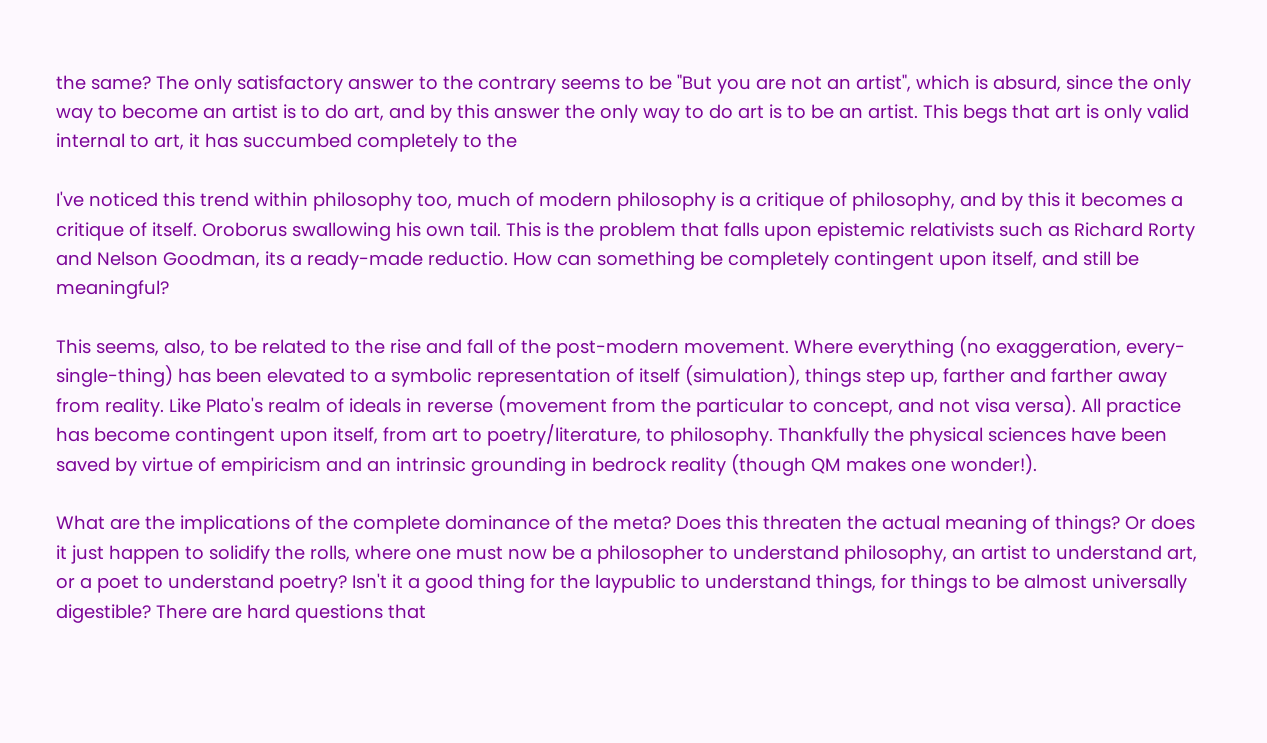the same? The only satisfactory answer to the contrary seems to be "But you are not an artist", which is absurd, since the only way to become an artist is to do art, and by this answer the only way to do art is to be an artist. This begs that art is only valid internal to art, it has succumbed completely to the

I've noticed this trend within philosophy too, much of modern philosophy is a critique of philosophy, and by this it becomes a critique of itself. Oroborus swallowing his own tail. This is the problem that falls upon epistemic relativists such as Richard Rorty and Nelson Goodman, its a ready-made reductio. How can something be completely contingent upon itself, and still be meaningful?

This seems, also, to be related to the rise and fall of the post-modern movement. Where everything (no exaggeration, every-single-thing) has been elevated to a symbolic representation of itself (simulation), things step up, farther and farther away from reality. Like Plato's realm of ideals in reverse (movement from the particular to concept, and not visa versa). All practice has become contingent upon itself, from art to poetry/literature, to philosophy. Thankfully the physical sciences have been saved by virtue of empiricism and an intrinsic grounding in bedrock reality (though QM makes one wonder!).

What are the implications of the complete dominance of the meta? Does this threaten the actual meaning of things? Or does it just happen to solidify the rolls, where one must now be a philosopher to understand philosophy, an artist to understand art, or a poet to understand poetry? Isn't it a good thing for the laypublic to understand things, for things to be almost universally digestible? There are hard questions that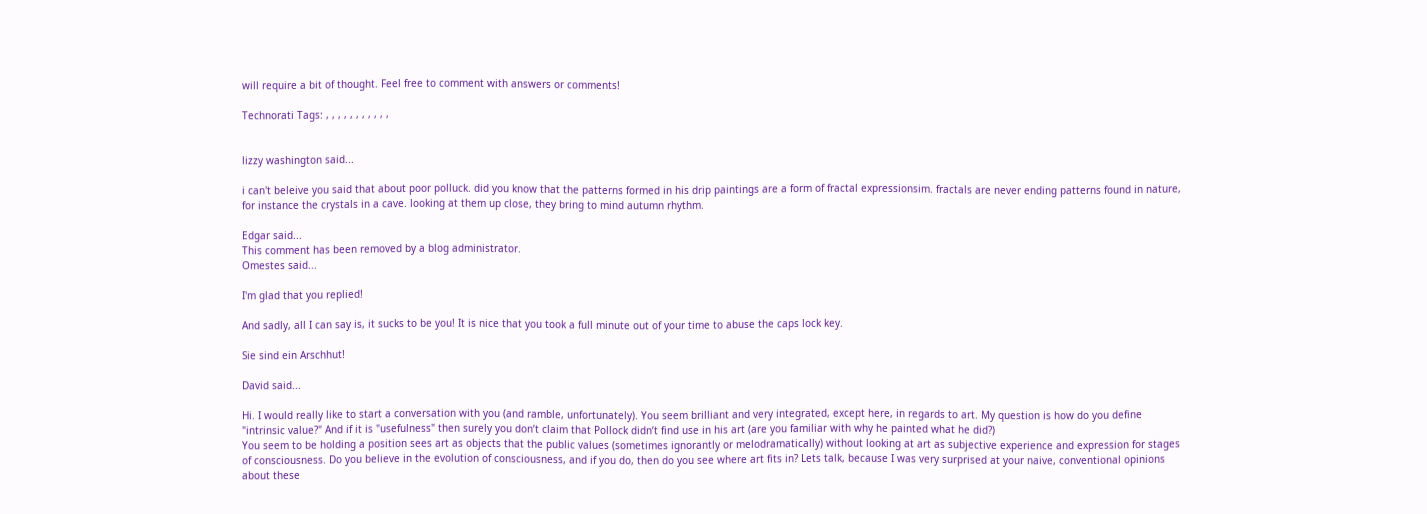will require a bit of thought. Feel free to comment with answers or comments!

Technorati Tags: , , , , , , , , , , ,


lizzy washington said...

i can't beleive you said that about poor polluck. did you know that the patterns formed in his drip paintings are a form of fractal expressionsim. fractals are never ending patterns found in nature, for instance the crystals in a cave. looking at them up close, they bring to mind autumn rhythm.

Edgar said...
This comment has been removed by a blog administrator.
Omestes said...

I'm glad that you replied!

And sadly, all I can say is, it sucks to be you! It is nice that you took a full minute out of your time to abuse the caps lock key.

Sie sind ein Arschhut!

David said...

Hi. I would really like to start a conversation with you (and ramble, unfortunately). You seem brilliant and very integrated, except here, in regards to art. My question is how do you define "intrinsic value?" And if it is "usefulness" then surely you don’t claim that Pollock didn’t find use in his art (are you familiar with why he painted what he did?)
You seem to be holding a position sees art as objects that the public values (sometimes ignorantly or melodramatically) without looking at art as subjective experience and expression for stages of consciousness. Do you believe in the evolution of consciousness, and if you do, then do you see where art fits in? Lets talk, because I was very surprised at your naive, conventional opinions about these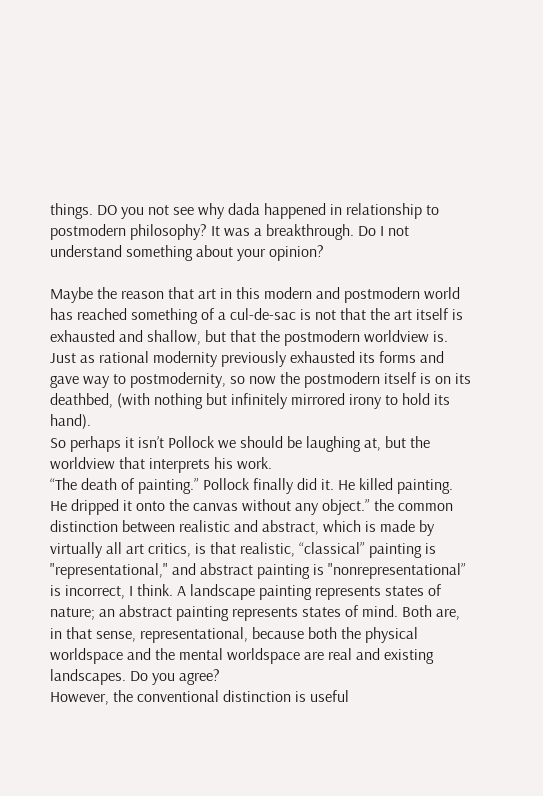things. DO you not see why dada happened in relationship to postmodern philosophy? It was a breakthrough. Do I not understand something about your opinion?

Maybe the reason that art in this modern and postmodern world has reached something of a cul-de-sac is not that the art itself is exhausted and shallow, but that the postmodern worldview is. Just as rational modernity previously exhausted its forms and gave way to postmodernity, so now the postmodern itself is on its deathbed, (with nothing but infinitely mirrored irony to hold its hand).
So perhaps it isn’t Pollock we should be laughing at, but the worldview that interprets his work.
“The death of painting.” Pollock finally did it. He killed painting. He dripped it onto the canvas without any object.” the common distinction between realistic and abstract, which is made by virtually all art critics, is that realistic, “classical” painting is "representational," and abstract painting is "nonrepresentational” is incorrect, I think. A landscape painting represents states of nature; an abstract painting represents states of mind. Both are, in that sense, representational, because both the physical worldspace and the mental worldspace are real and existing landscapes. Do you agree?
However, the conventional distinction is useful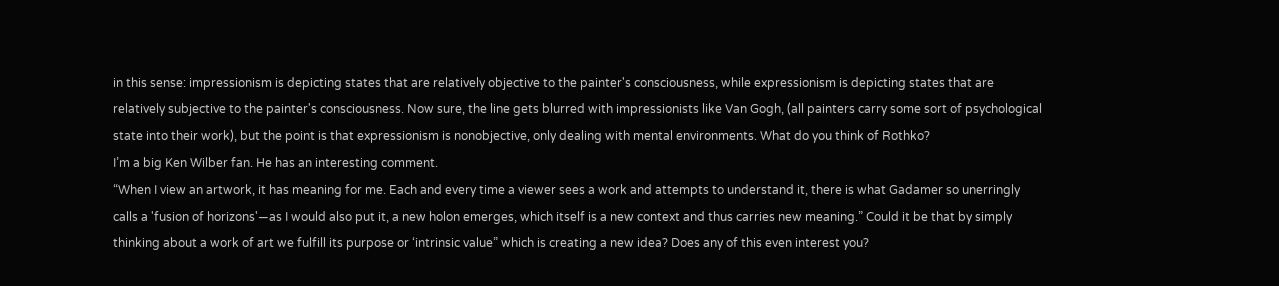in this sense: impressionism is depicting states that are relatively objective to the painter's consciousness, while expressionism is depicting states that are relatively subjective to the painter's consciousness. Now sure, the line gets blurred with impressionists like Van Gogh, (all painters carry some sort of psychological state into their work), but the point is that expressionism is nonobjective, only dealing with mental environments. What do you think of Rothko?
I’m a big Ken Wilber fan. He has an interesting comment.
“When I view an artwork, it has meaning for me. Each and every time a viewer sees a work and attempts to understand it, there is what Gadamer so unerringly calls a 'fusion of horizons'—as I would also put it, a new holon emerges, which itself is a new context and thus carries new meaning.” Could it be that by simply thinking about a work of art we fulfill its purpose or ‘intrinsic value” which is creating a new idea? Does any of this even interest you?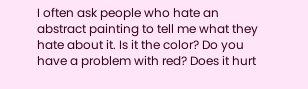I often ask people who hate an abstract painting to tell me what they hate about it. Is it the color? Do you have a problem with red? Does it hurt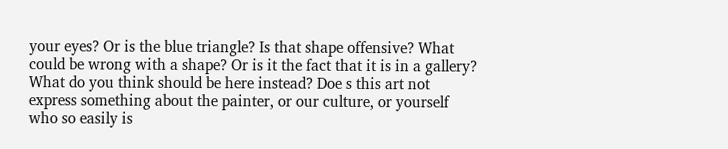your eyes? Or is the blue triangle? Is that shape offensive? What could be wrong with a shape? Or is it the fact that it is in a gallery? What do you think should be here instead? Doe s this art not express something about the painter, or our culture, or yourself who so easily is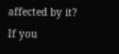affected by it?
If you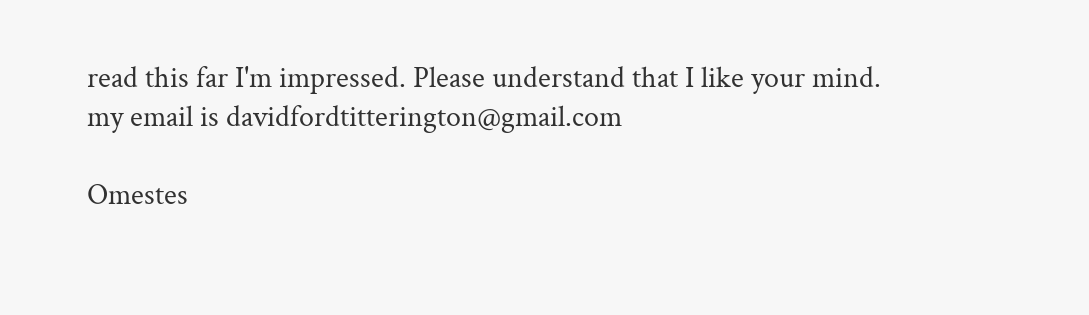read this far I'm impressed. Please understand that I like your mind. my email is davidfordtitterington@gmail.com

Omestes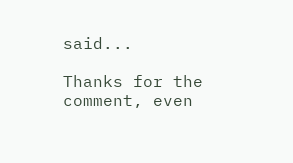said...

Thanks for the comment, even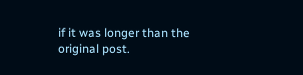if it was longer than the original post.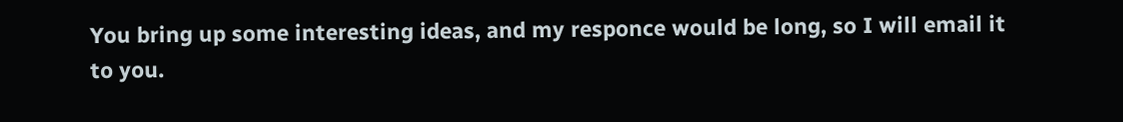You bring up some interesting ideas, and my responce would be long, so I will email it to you.